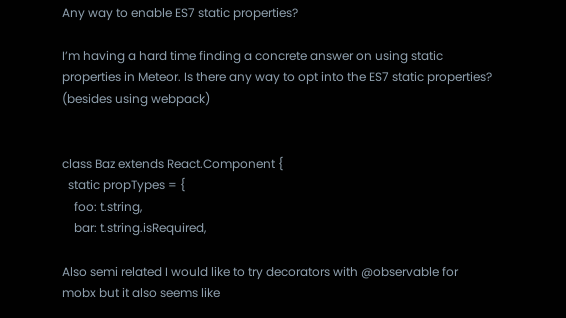Any way to enable ES7 static properties?

I’m having a hard time finding a concrete answer on using static properties in Meteor. Is there any way to opt into the ES7 static properties? (besides using webpack)


class Baz extends React.Component {
  static propTypes = {
    foo: t.string,
    bar: t.string.isRequired,

Also semi related I would like to try decorators with @observable for mobx but it also seems like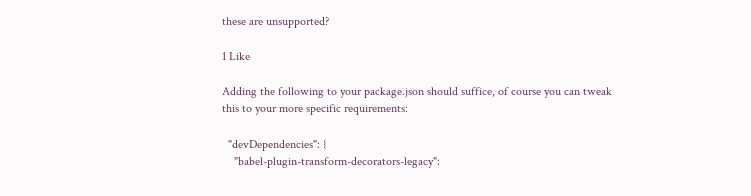these are unsupported?

1 Like

Adding the following to your package.json should suffice, of course you can tweak this to your more specific requirements:

  "devDependencies": {
    "babel-plugin-transform-decorators-legacy":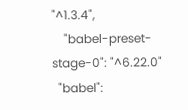"^1.3.4",
    "babel-preset-stage-0": "^6.22.0"
  "babel":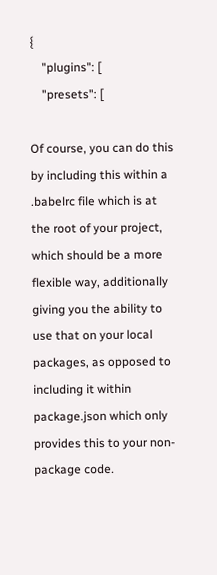{
    "plugins": [
    "presets": [

Of course, you can do this by including this within a .babelrc file which is at the root of your project, which should be a more flexible way, additionally giving you the ability to use that on your local packages, as opposed to including it within package.json which only provides this to your non-package code.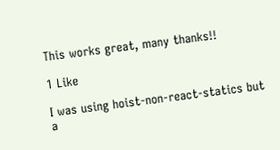This works great, many thanks!!

1 Like

I was using hoist-non-react-statics but a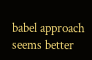babel approach seems better